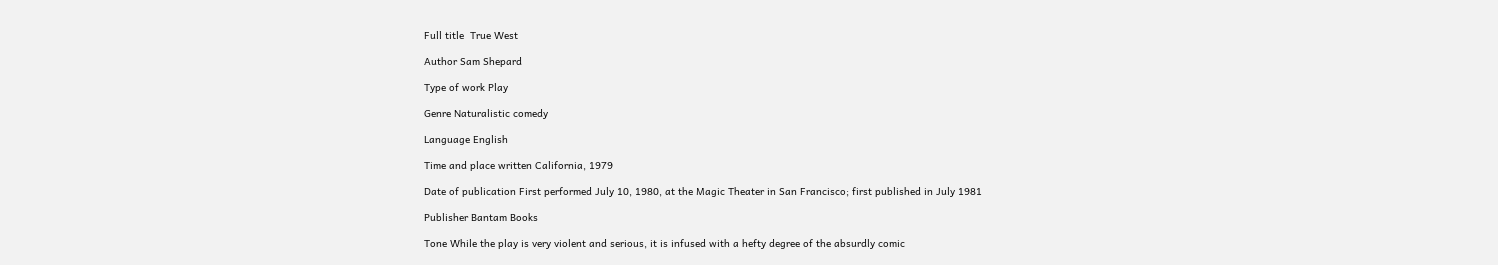Full title  True West

Author Sam Shepard

Type of work Play

Genre Naturalistic comedy

Language English

Time and place written California, 1979

Date of publication First performed July 10, 1980, at the Magic Theater in San Francisco; first published in July 1981

Publisher Bantam Books

Tone While the play is very violent and serious, it is infused with a hefty degree of the absurdly comic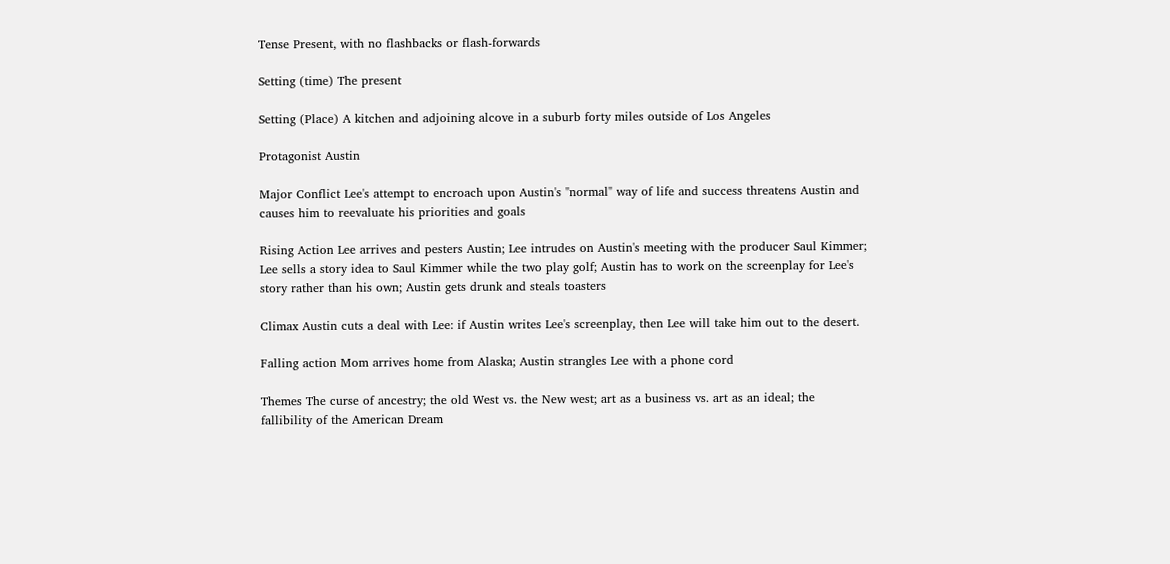Tense Present, with no flashbacks or flash-forwards

Setting (time) The present

Setting (Place) A kitchen and adjoining alcove in a suburb forty miles outside of Los Angeles

Protagonist Austin

Major Conflict Lee's attempt to encroach upon Austin's "normal" way of life and success threatens Austin and causes him to reevaluate his priorities and goals

Rising Action Lee arrives and pesters Austin; Lee intrudes on Austin's meeting with the producer Saul Kimmer; Lee sells a story idea to Saul Kimmer while the two play golf; Austin has to work on the screenplay for Lee's story rather than his own; Austin gets drunk and steals toasters

Climax Austin cuts a deal with Lee: if Austin writes Lee's screenplay, then Lee will take him out to the desert.

Falling action Mom arrives home from Alaska; Austin strangles Lee with a phone cord

Themes The curse of ancestry; the old West vs. the New west; art as a business vs. art as an ideal; the fallibility of the American Dream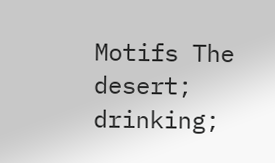Motifs The desert; drinking;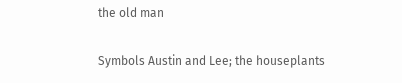the old man

Symbols Austin and Lee; the houseplants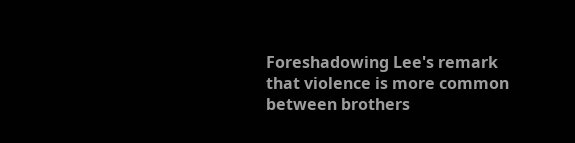Foreshadowing Lee's remark that violence is more common between brothers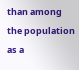than among the population as a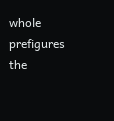whole prefigures the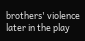brothers' violence later in the play